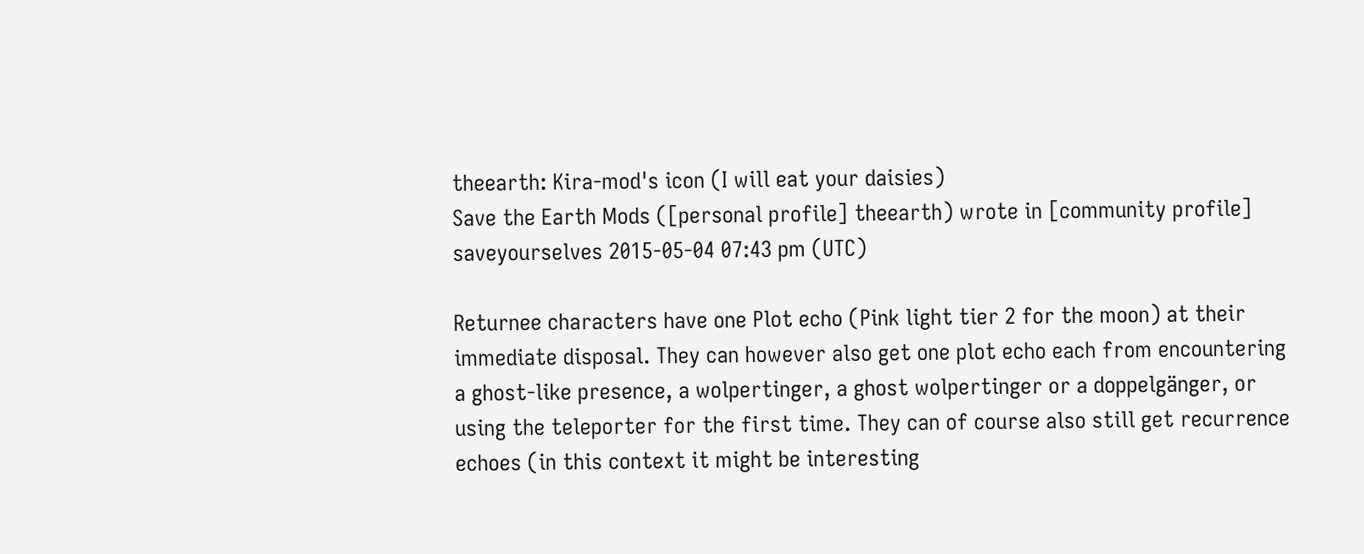theearth: Kira-mod's icon (I will eat your daisies)
Save the Earth Mods ([personal profile] theearth) wrote in [community profile] saveyourselves 2015-05-04 07:43 pm (UTC)

Returnee characters have one Plot echo (Pink light tier 2 for the moon) at their immediate disposal. They can however also get one plot echo each from encountering a ghost-like presence, a wolpertinger, a ghost wolpertinger or a doppelgänger, or using the teleporter for the first time. They can of course also still get recurrence echoes (in this context it might be interesting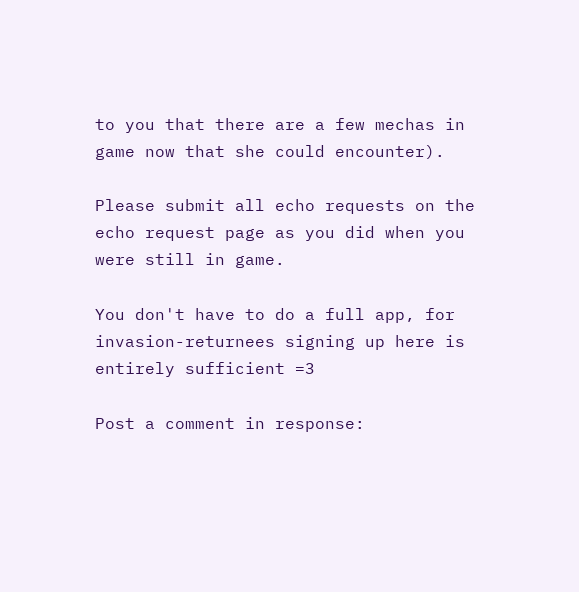to you that there are a few mechas in game now that she could encounter).

Please submit all echo requests on the echo request page as you did when you were still in game.

You don't have to do a full app, for invasion-returnees signing up here is entirely sufficient =3

Post a comment in response: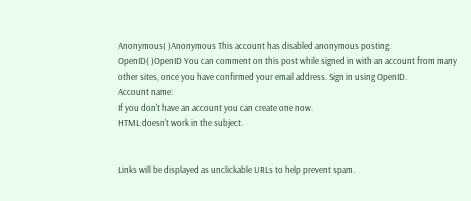Anonymous( )Anonymous This account has disabled anonymous posting.
OpenID( )OpenID You can comment on this post while signed in with an account from many other sites, once you have confirmed your email address. Sign in using OpenID.
Account name:
If you don't have an account you can create one now.
HTML doesn't work in the subject.


Links will be displayed as unclickable URLs to help prevent spam.